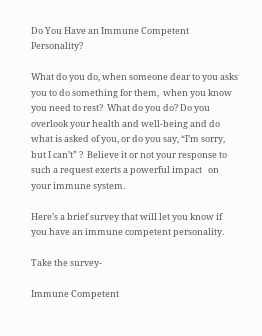Do You Have an Immune Competent Personality?

What do you do, when someone dear to you asks you to do something for them,  when you know you need to rest?  What do you do? Do you overlook your health and well-being and do what is asked of you, or do you say, “I’m sorry, but I can’t” ?  Believe it or not your response to such a request exerts a powerful impact   on your immune system.

Here’s a brief survey that will let you know if you have an immune competent personality.

Take the survey-

Immune Competent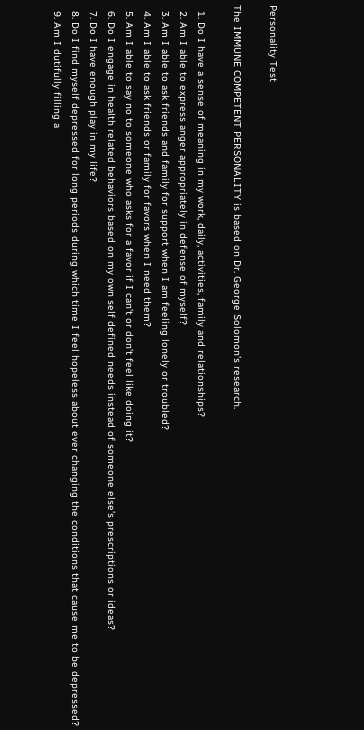Personality Test

The IMMUNE COMPETENT PERSONALITY is based on Dr. George Solomon’s research.

  1. Do I have a sense of meaning in my work, daily, activities, family and relationships?
  2. Am I able to express anger appropriately in defense of myself?
  3. Am I able to ask friends and family for support when I am feeling lonely or troubled?
  4. Am I able to ask friends or family for favors when I need them?
  5. Am I able to say no to someone who asks for a favor if I can’t or don’t feel like doing it?
  6. Do I engage in health related behaviors based on my own self defined needs instead of someone else’s prescriptions or ideas?
  7. Do I have enough play in my life?
  8. Do I find myself depressed for long periods during which time I feel hopeless about ever changing the conditions that cause me to be depressed?
  9. Am I dutifully filling a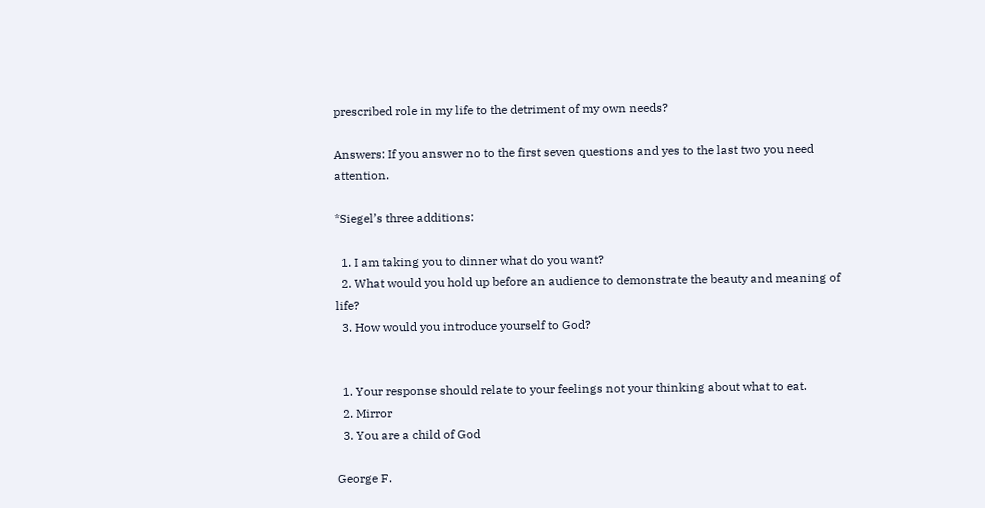prescribed role in my life to the detriment of my own needs?

Answers: If you answer no to the first seven questions and yes to the last two you need attention.

*Siegel’s three additions:

  1. I am taking you to dinner what do you want?
  2. What would you hold up before an audience to demonstrate the beauty and meaning of life?
  3. How would you introduce yourself to God?


  1. Your response should relate to your feelings not your thinking about what to eat.
  2. Mirror
  3. You are a child of God

George F.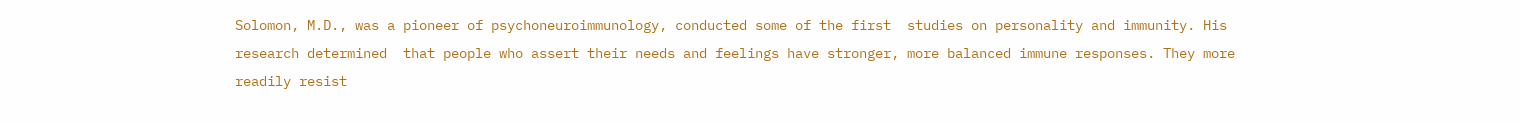Solomon, M.D., was a pioneer of psychoneuroimmunology, conducted some of the first  studies on personality and immunity. His research determined  that people who assert their needs and feelings have stronger, more balanced immune responses. They more readily resist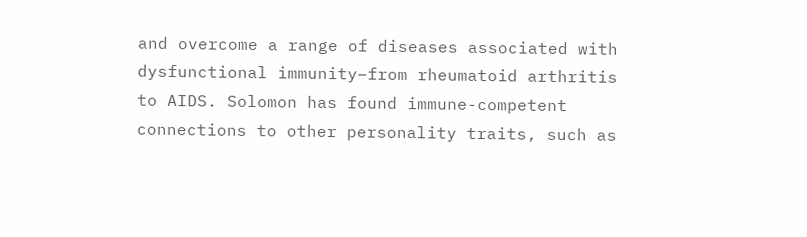and overcome a range of diseases associated with dysfunctional immunity–from rheumatoid arthritis to AIDS. Solomon has found immune-competent connections to other personality traits, such as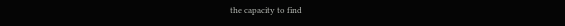the capacity to find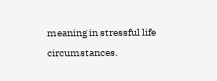meaning in stressful life circumstances.